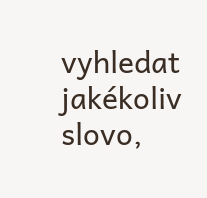vyhledat jakékoliv slovo,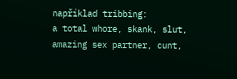například tribbing:
a total whore, skank, slut, amazing sex partner, cunt,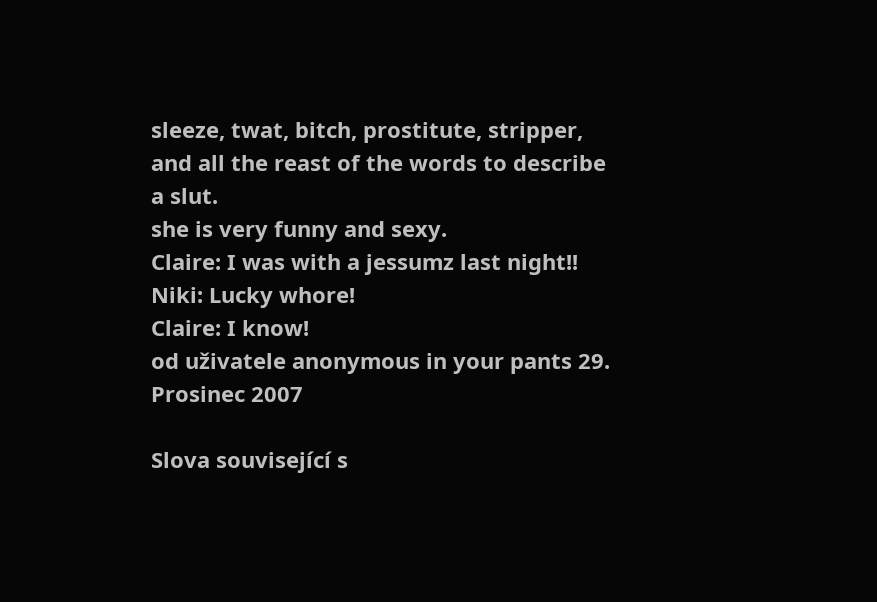sleeze, twat, bitch, prostitute, stripper, and all the reast of the words to describe a slut.
she is very funny and sexy.
Claire: I was with a jessumz last night!!
Niki: Lucky whore!
Claire: I know!
od uživatele anonymous in your pants 29. Prosinec 2007

Slova související s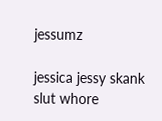jessumz

jessica jessy skank slut whore